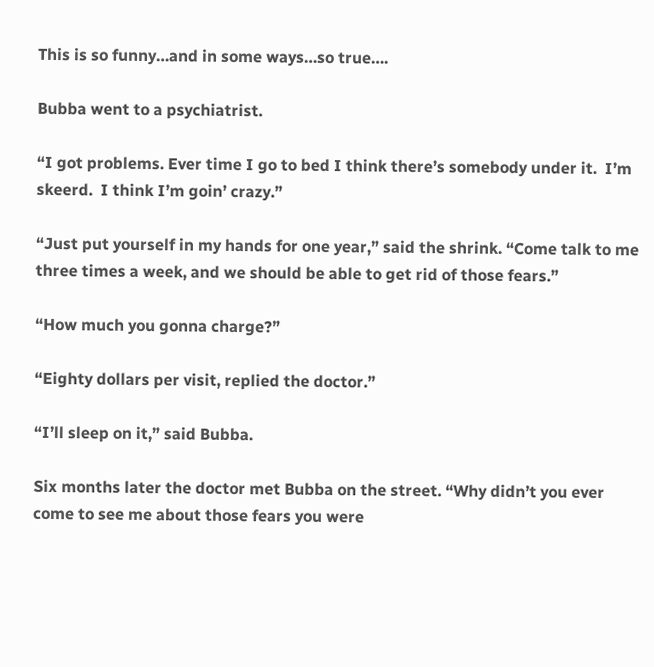This is so funny…and in some ways…so true….

Bubba went to a psychiatrist.

“I got problems. Ever time I go to bed I think there’s somebody under it.  I’m skeerd.  I think I’m goin’ crazy.”

“Just put yourself in my hands for one year,” said the shrink. “Come talk to me three times a week, and we should be able to get rid of those fears.”

“How much you gonna charge?”

“Eighty dollars per visit, replied the doctor.”

“I’ll sleep on it,” said Bubba.

Six months later the doctor met Bubba on the street. “Why didn’t you ever come to see me about those fears you were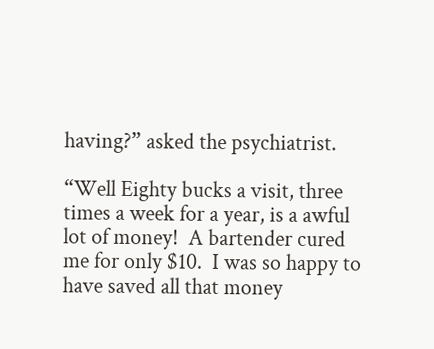having?” asked the psychiatrist.

“Well Eighty bucks a visit, three times a week for a year, is a awful lot of money!  A bartender cured me for only $10.  I was so happy to have saved all that money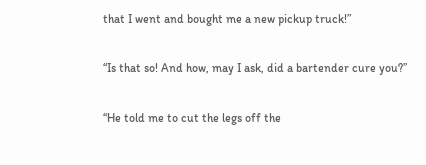that I went and bought me a new pickup truck!”

“Is that so! And how, may I ask, did a bartender cure you?”

“He told me to cut the legs off the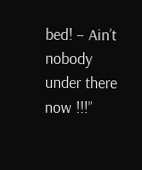bed! – Ain’t nobody under there now !!!”